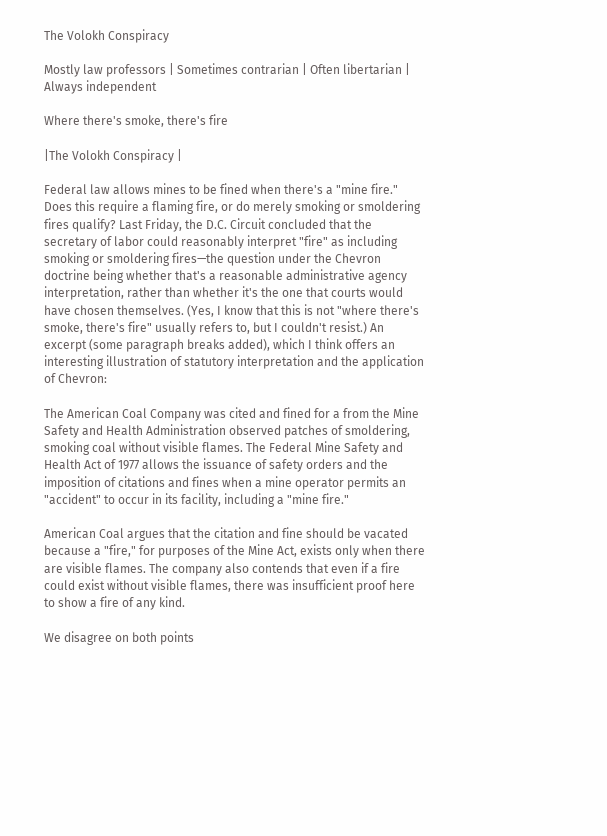The Volokh Conspiracy

Mostly law professors | Sometimes contrarian | Often libertarian | Always independent

Where there's smoke, there's fire

|The Volokh Conspiracy |

Federal law allows mines to be fined when there's a "mine fire." Does this require a flaming fire, or do merely smoking or smoldering fires qualify? Last Friday, the D.C. Circuit concluded that the secretary of labor could reasonably interpret "fire" as including smoking or smoldering fires—the question under the Chevron doctrine being whether that's a reasonable administrative agency interpretation, rather than whether it's the one that courts would have chosen themselves. (Yes, I know that this is not "where there's smoke, there's fire" usually refers to, but I couldn't resist.) An excerpt (some paragraph breaks added), which I think offers an interesting illustration of statutory interpretation and the application of Chevron:

The American Coal Company was cited and fined for a from the Mine Safety and Health Administration observed patches of smoldering, smoking coal without visible flames. The Federal Mine Safety and Health Act of 1977 allows the issuance of safety orders and the imposition of citations and fines when a mine operator permits an "accident" to occur in its facility, including a "mine fire."

American Coal argues that the citation and fine should be vacated because a "fire," for purposes of the Mine Act, exists only when there are visible flames. The company also contends that even if a fire could exist without visible flames, there was insufficient proof here to show a fire of any kind.

We disagree on both points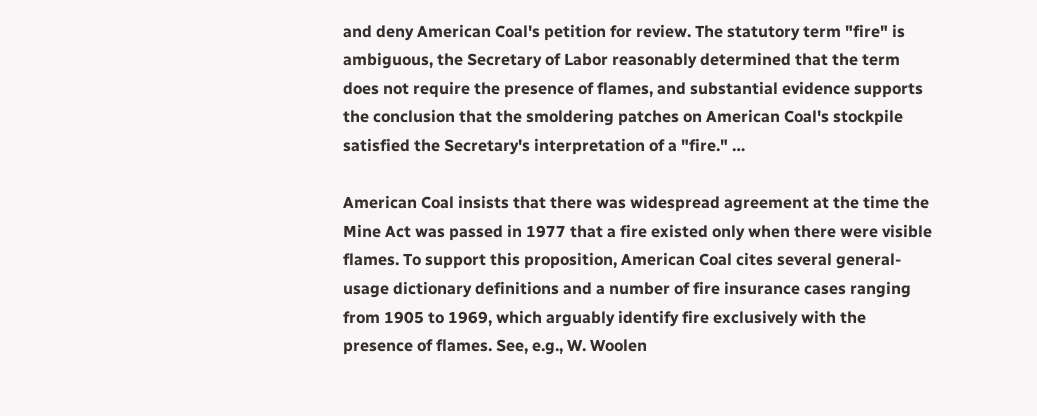and deny American Coal's petition for review. The statutory term "fire" is ambiguous, the Secretary of Labor reasonably determined that the term does not require the presence of flames, and substantial evidence supports the conclusion that the smoldering patches on American Coal's stockpile satisfied the Secretary's interpretation of a "fire." …

American Coal insists that there was widespread agreement at the time the Mine Act was passed in 1977 that a fire existed only when there were visible flames. To support this proposition, American Coal cites several general-usage dictionary definitions and a number of fire insurance cases ranging from 1905 to 1969, which arguably identify fire exclusively with the presence of flames. See, e.g., W. Woolen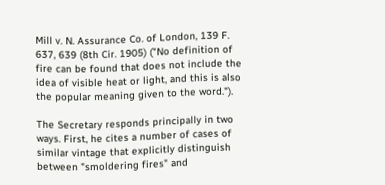Mill v. N. Assurance Co. of London, 139 F. 637, 639 (8th Cir. 1905) ("No definition of fire can be found that does not include the idea of visible heat or light, and this is also the popular meaning given to the word.").

The Secretary responds principally in two ways. First, he cites a number of cases of similar vintage that explicitly distinguish between "smoldering fires" and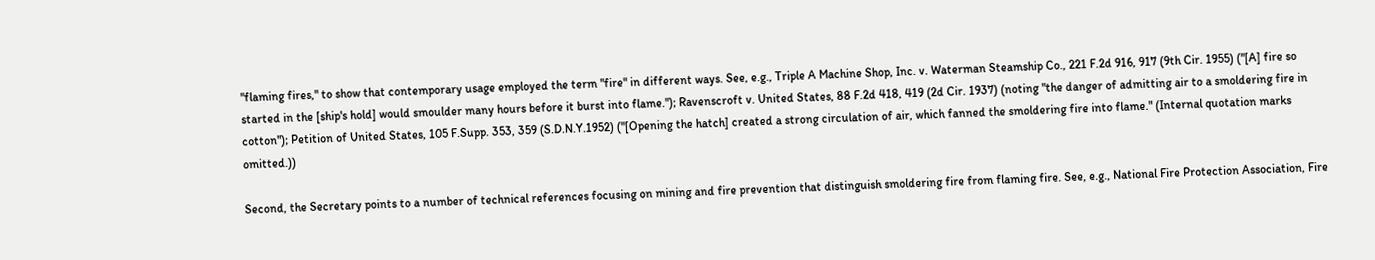"flaming fires," to show that contemporary usage employed the term "fire" in different ways. See, e.g., Triple A Machine Shop, Inc. v. Waterman Steamship Co., 221 F.2d 916, 917 (9th Cir. 1955) ("[A] fire so started in the [ship's hold] would smoulder many hours before it burst into flame."); Ravenscroft v. United States, 88 F.2d 418, 419 (2d Cir. 1937) (noting "the danger of admitting air to a smoldering fire in cotton"); Petition of United States, 105 F.Supp. 353, 359 (S.D.N.Y.1952) ("[Opening the hatch] created a strong circulation of air, which fanned the smoldering fire into flame." (Internal quotation marks omitted.))

Second, the Secretary points to a number of technical references focusing on mining and fire prevention that distinguish smoldering fire from flaming fire. See, e.g., National Fire Protection Association, Fire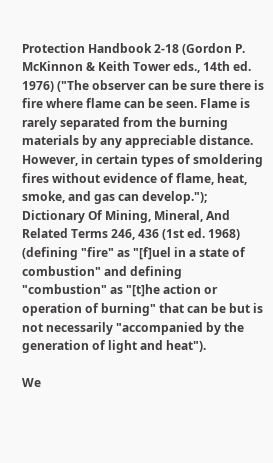Protection Handbook 2-18 (Gordon P. McKinnon & Keith Tower eds., 14th ed. 1976) ("The observer can be sure there is fire where flame can be seen. Flame is rarely separated from the burning materials by any appreciable distance. However, in certain types of smoldering fires without evidence of flame, heat, smoke, and gas can develop."); Dictionary Of Mining, Mineral, And Related Terms 246, 436 (1st ed. 1968) (defining "fire" as "[f]uel in a state of combustion" and defining "combustion" as "[t]he action or operation of burning" that can be but is not necessarily "accompanied by the generation of light and heat").

We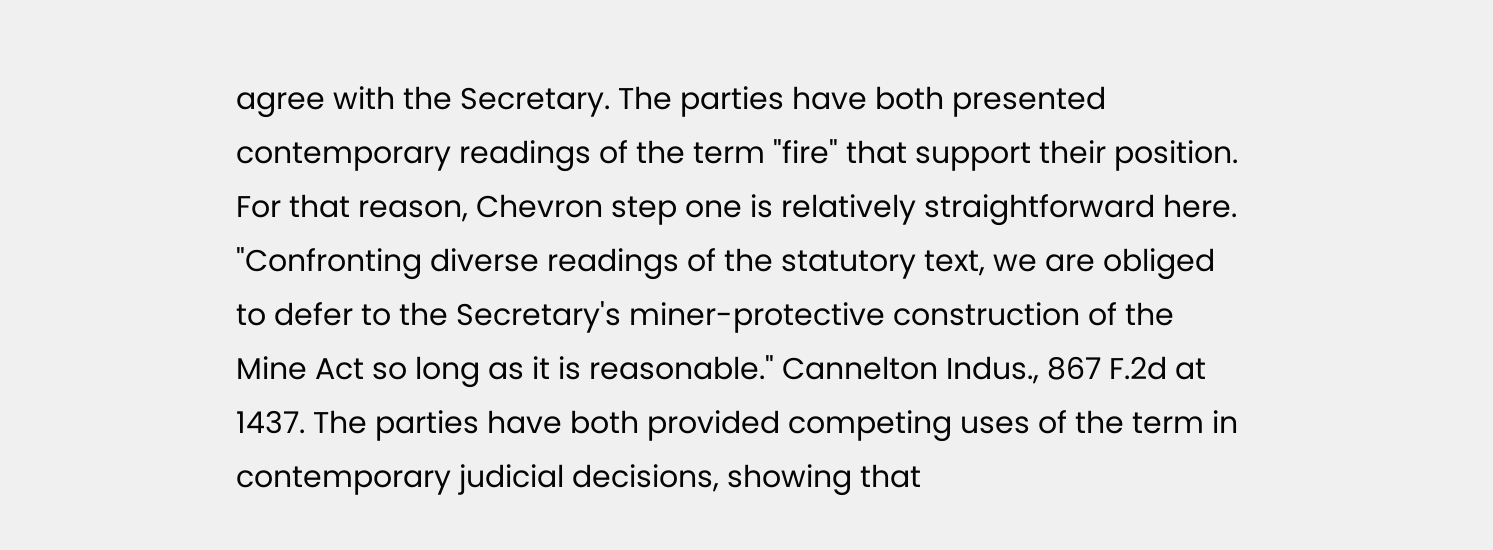agree with the Secretary. The parties have both presented contemporary readings of the term "fire" that support their position. For that reason, Chevron step one is relatively straightforward here. "Confronting diverse readings of the statutory text, we are obliged to defer to the Secretary's miner-protective construction of the Mine Act so long as it is reasonable." Cannelton Indus., 867 F.2d at 1437. The parties have both provided competing uses of the term in contemporary judicial decisions, showing that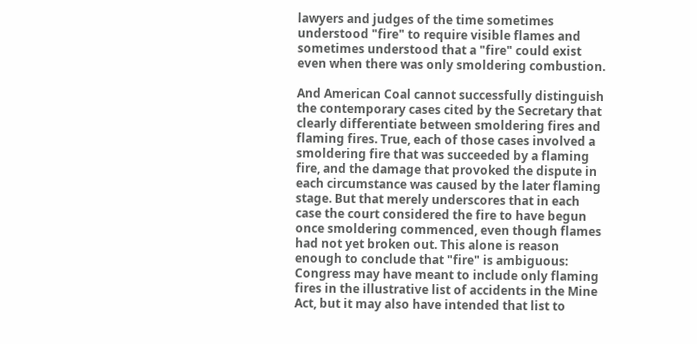lawyers and judges of the time sometimes understood "fire" to require visible flames and sometimes understood that a "fire" could exist even when there was only smoldering combustion.

And American Coal cannot successfully distinguish the contemporary cases cited by the Secretary that clearly differentiate between smoldering fires and flaming fires. True, each of those cases involved a smoldering fire that was succeeded by a flaming fire, and the damage that provoked the dispute in each circumstance was caused by the later flaming stage. But that merely underscores that in each case the court considered the fire to have begun once smoldering commenced, even though flames had not yet broken out. This alone is reason enough to conclude that "fire" is ambiguous: Congress may have meant to include only flaming fires in the illustrative list of accidents in the Mine Act, but it may also have intended that list to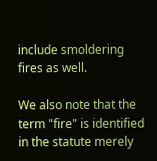include smoldering fires as well.

We also note that the term "fire" is identified in the statute merely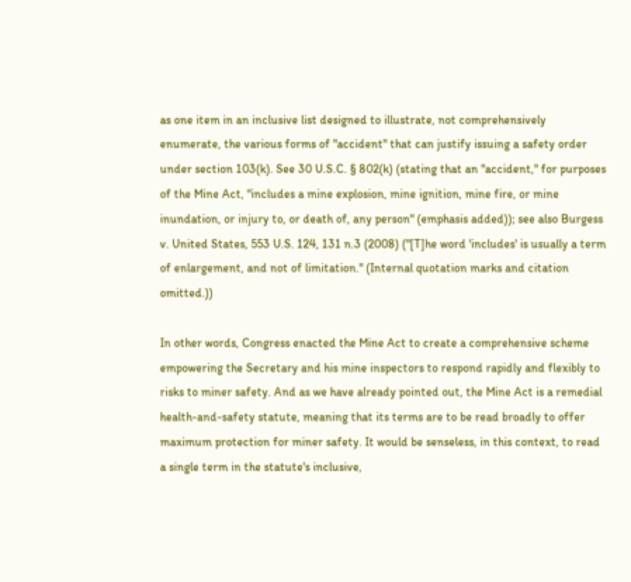as one item in an inclusive list designed to illustrate, not comprehensively enumerate, the various forms of "accident" that can justify issuing a safety order under section 103(k). See 30 U.S.C. § 802(k) (stating that an "accident," for purposes of the Mine Act, "includes a mine explosion, mine ignition, mine fire, or mine inundation, or injury to, or death of, any person" (emphasis added)); see also Burgess v. United States, 553 U.S. 124, 131 n.3 (2008) ("[T]he word 'includes' is usually a term of enlargement, and not of limitation." (Internal quotation marks and citation omitted.))

In other words, Congress enacted the Mine Act to create a comprehensive scheme empowering the Secretary and his mine inspectors to respond rapidly and flexibly to risks to miner safety. And as we have already pointed out, the Mine Act is a remedial health-and-safety statute, meaning that its terms are to be read broadly to offer maximum protection for miner safety. It would be senseless, in this context, to read a single term in the statute's inclusive,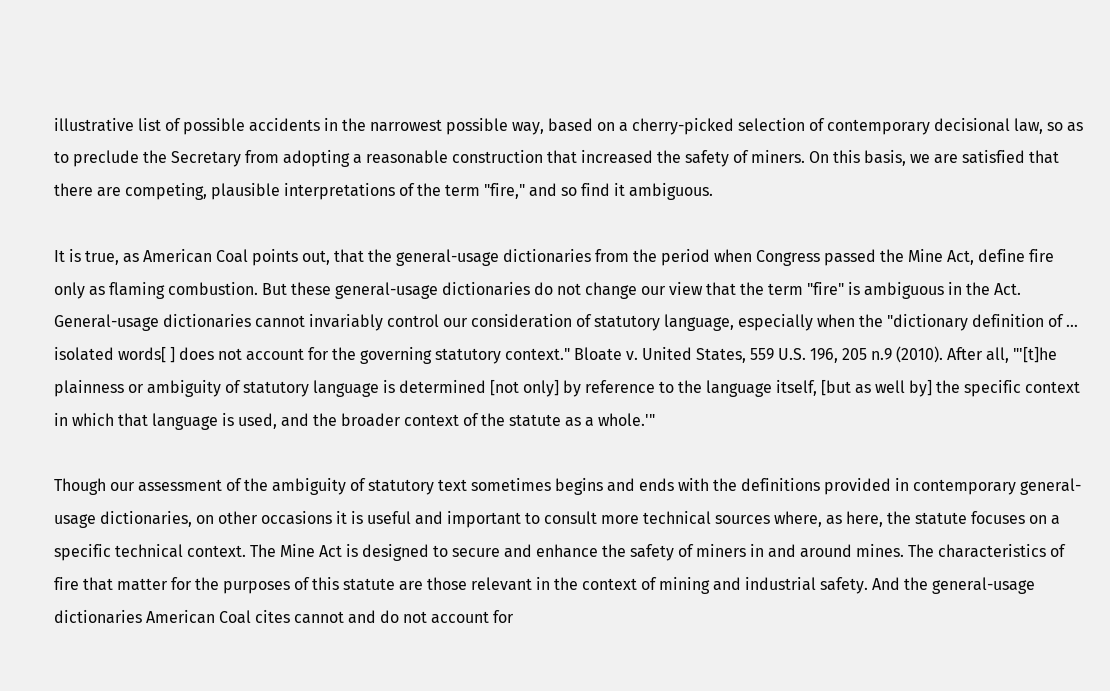illustrative list of possible accidents in the narrowest possible way, based on a cherry-picked selection of contemporary decisional law, so as to preclude the Secretary from adopting a reasonable construction that increased the safety of miners. On this basis, we are satisfied that there are competing, plausible interpretations of the term "fire," and so find it ambiguous.

It is true, as American Coal points out, that the general-usage dictionaries from the period when Congress passed the Mine Act, define fire only as flaming combustion. But these general-usage dictionaries do not change our view that the term "fire" is ambiguous in the Act. General-usage dictionaries cannot invariably control our consideration of statutory language, especially when the "dictionary definition of … isolated words[ ] does not account for the governing statutory context." Bloate v. United States, 559 U.S. 196, 205 n.9 (2010). After all, "'[t]he plainness or ambiguity of statutory language is determined [not only] by reference to the language itself, [but as well by] the specific context in which that language is used, and the broader context of the statute as a whole.'"

Though our assessment of the ambiguity of statutory text sometimes begins and ends with the definitions provided in contemporary general-usage dictionaries, on other occasions it is useful and important to consult more technical sources where, as here, the statute focuses on a specific technical context. The Mine Act is designed to secure and enhance the safety of miners in and around mines. The characteristics of fire that matter for the purposes of this statute are those relevant in the context of mining and industrial safety. And the general-usage dictionaries American Coal cites cannot and do not account for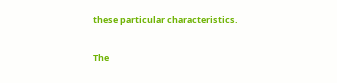these particular characteristics.

The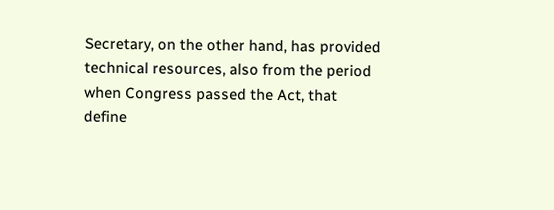Secretary, on the other hand, has provided technical resources, also from the period when Congress passed the Act, that define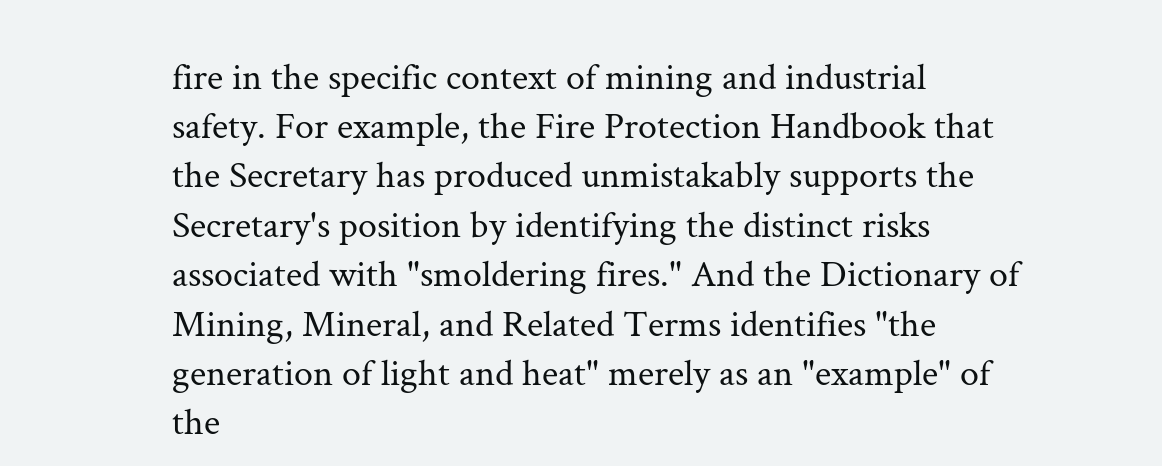fire in the specific context of mining and industrial safety. For example, the Fire Protection Handbook that the Secretary has produced unmistakably supports the Secretary's position by identifying the distinct risks associated with "smoldering fires." And the Dictionary of Mining, Mineral, and Related Terms identifies "the generation of light and heat" merely as an "example" of the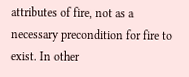attributes of fire, not as a necessary precondition for fire to exist. In other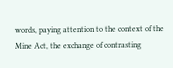words, paying attention to the context of the Mine Act, the exchange of contrasting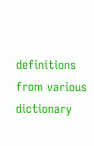definitions from various dictionary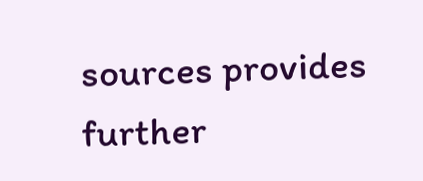sources provides further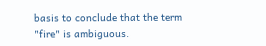basis to conclude that the term "fire" is ambiguous.